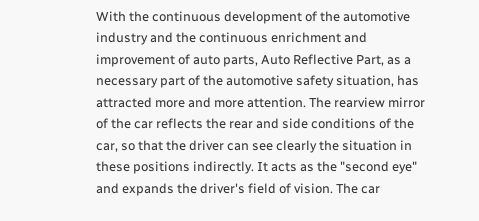With the continuous development of the automotive industry and the continuous enrichment and improvement of auto parts, Auto Reflective Part, as a necessary part of the automotive safety situation, has attracted more and more attention. The rearview mirror of the car reflects the rear and side conditions of the car, so that the driver can see clearly the situation in these positions indirectly. It acts as the "second eye" and expands the driver's field of vision. The car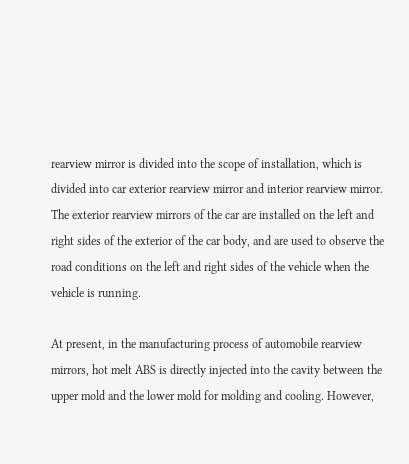rearview mirror is divided into the scope of installation, which is divided into car exterior rearview mirror and interior rearview mirror. The exterior rearview mirrors of the car are installed on the left and right sides of the exterior of the car body, and are used to observe the road conditions on the left and right sides of the vehicle when the vehicle is running.

At present, in the manufacturing process of automobile rearview mirrors, hot melt ABS is directly injected into the cavity between the upper mold and the lower mold for molding and cooling. However,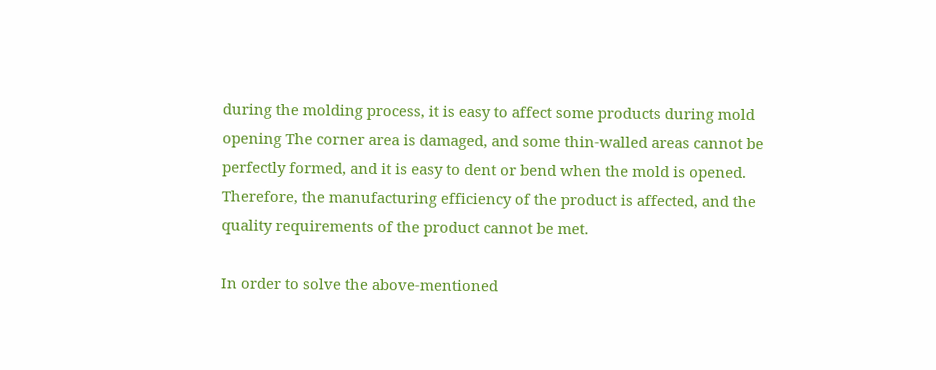during the molding process, it is easy to affect some products during mold opening The corner area is damaged, and some thin-walled areas cannot be perfectly formed, and it is easy to dent or bend when the mold is opened. Therefore, the manufacturing efficiency of the product is affected, and the quality requirements of the product cannot be met.

In order to solve the above-mentioned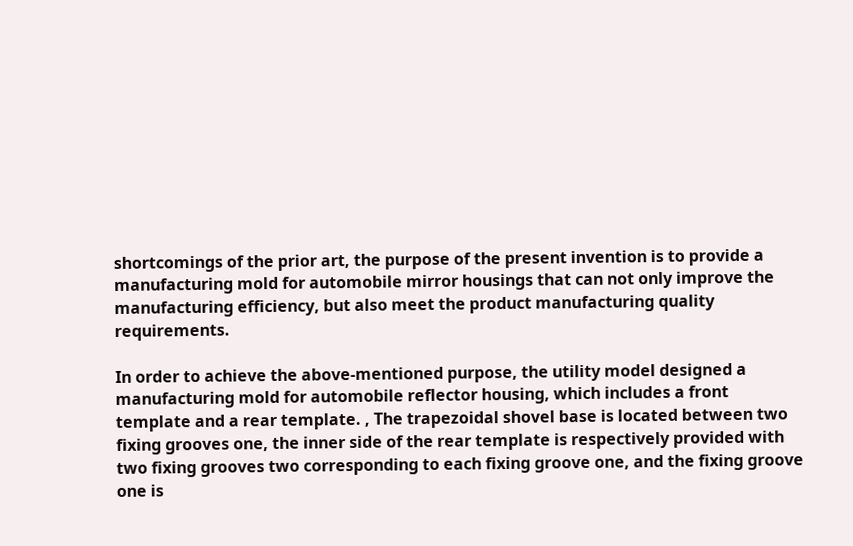shortcomings of the prior art, the purpose of the present invention is to provide a manufacturing mold for automobile mirror housings that can not only improve the manufacturing efficiency, but also meet the product manufacturing quality requirements.

In order to achieve the above-mentioned purpose, the utility model designed a manufacturing mold for automobile reflector housing, which includes a front template and a rear template. , The trapezoidal shovel base is located between two fixing grooves one, the inner side of the rear template is respectively provided with two fixing grooves two corresponding to each fixing groove one, and the fixing groove one is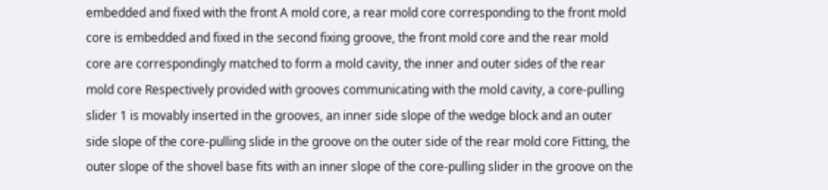embedded and fixed with the front A mold core, a rear mold core corresponding to the front mold core is embedded and fixed in the second fixing groove, the front mold core and the rear mold core are correspondingly matched to form a mold cavity, the inner and outer sides of the rear mold core Respectively provided with grooves communicating with the mold cavity, a core-pulling slider 1 is movably inserted in the grooves, an inner side slope of the wedge block and an outer side slope of the core-pulling slide in the groove on the outer side of the rear mold core Fitting, the outer slope of the shovel base fits with an inner slope of the core-pulling slider in the groove on the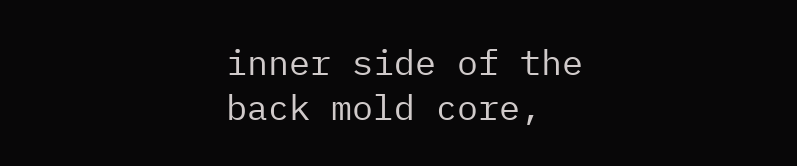inner side of the back mold core,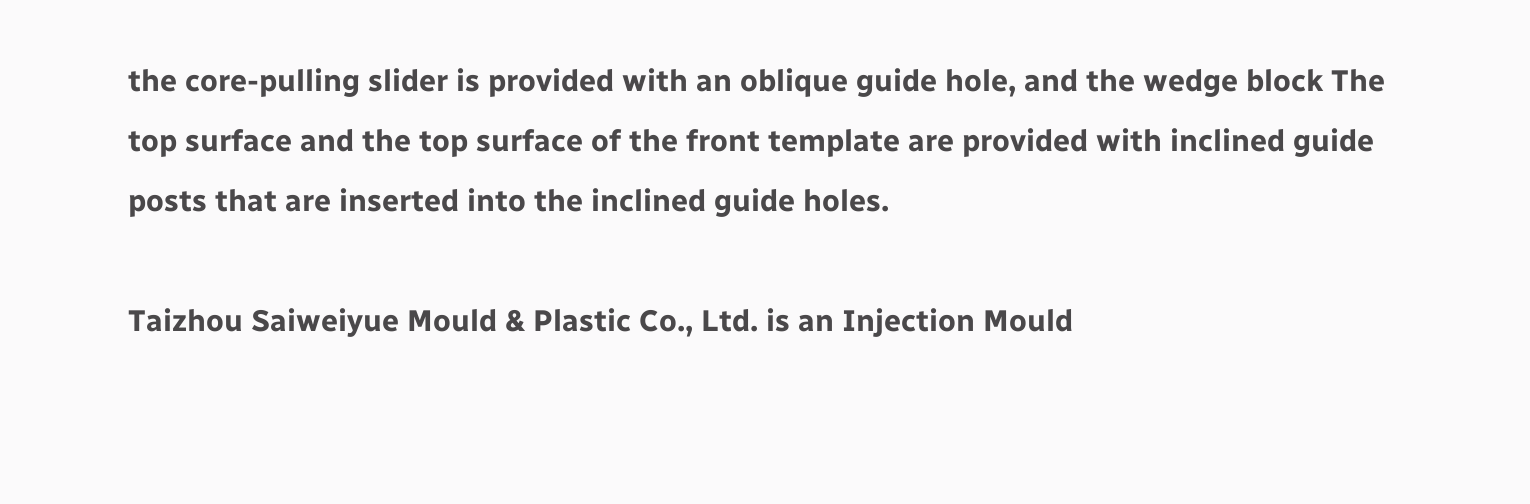the core-pulling slider is provided with an oblique guide hole, and the wedge block The top surface and the top surface of the front template are provided with inclined guide posts that are inserted into the inclined guide holes.

Taizhou Saiweiyue Mould & Plastic Co., Ltd. is an Injection Mould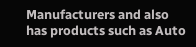Manufacturers and also has products such as Auto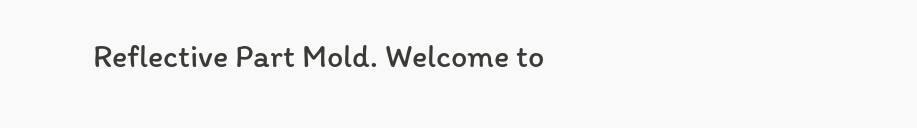Reflective Part Mold. Welcome to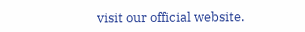visit our official website.